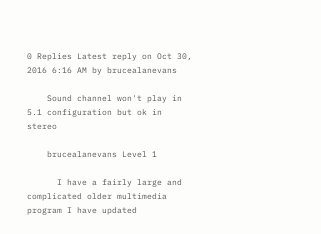0 Replies Latest reply on Oct 30, 2016 6:16 AM by brucealanevans

    Sound channel won't play in 5.1 configuration but ok in stereo

    brucealanevans Level 1

      I have a fairly large and complicated older multimedia program I have updated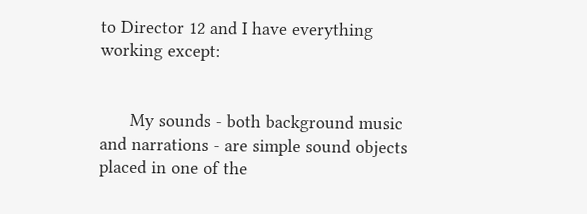to Director 12 and I have everything working except:


      My sounds - both background music and narrations - are simple sound objects placed in one of the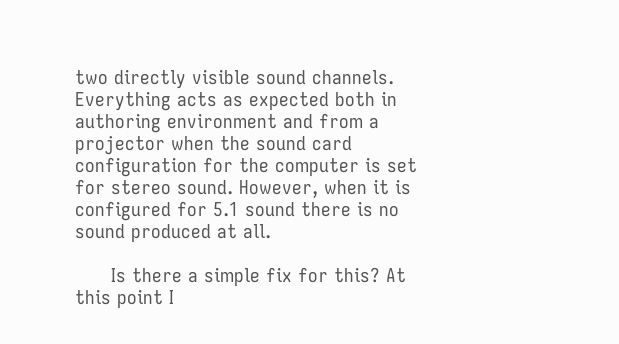two directly visible sound channels. Everything acts as expected both in authoring environment and from a projector when the sound card configuration for the computer is set for stereo sound. However, when it is configured for 5.1 sound there is no sound produced at all.

      Is there a simple fix for this? At this point I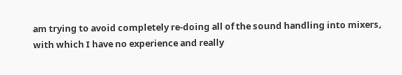am trying to avoid completely re-doing all of the sound handling into mixers, with which I have no experience and really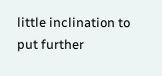little inclination to put further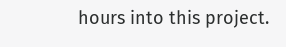hours into this project.